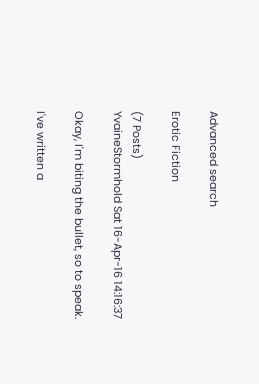Advanced search

Erotic Fiction

(7 Posts)
YvaineStormhold Sat 16-Apr-16 14:16:37

Okay, I'm biting the bullet, so to speak.

I've written a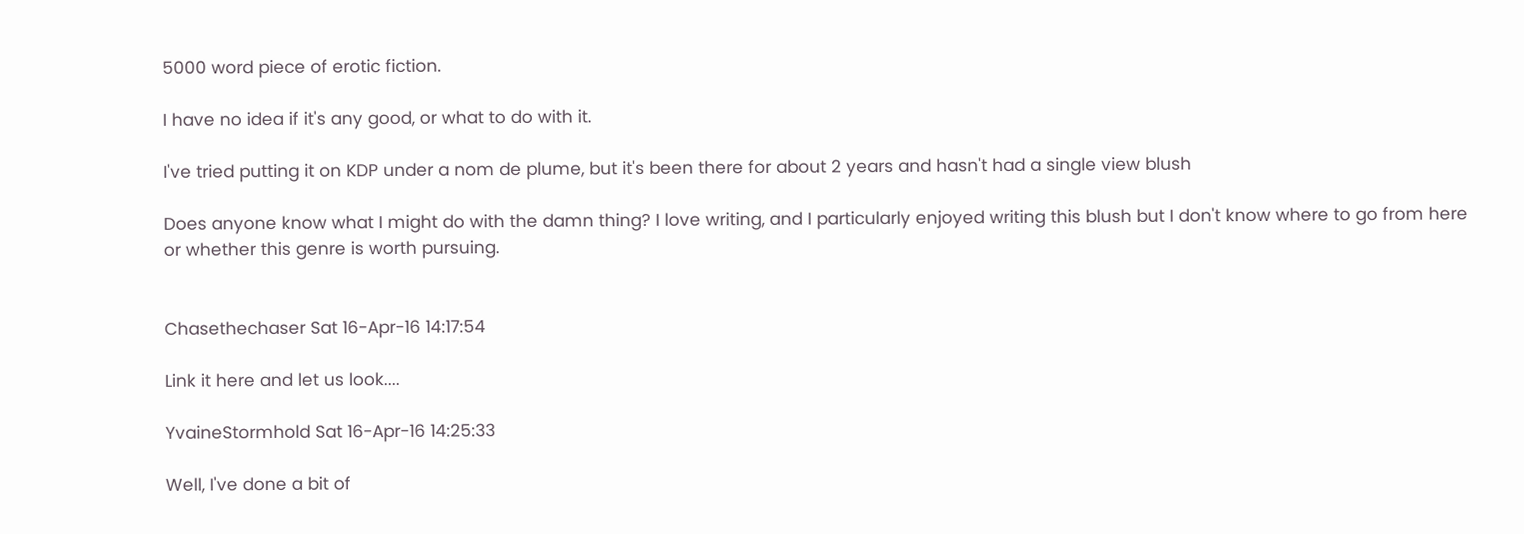5000 word piece of erotic fiction.

I have no idea if it's any good, or what to do with it.

I've tried putting it on KDP under a nom de plume, but it's been there for about 2 years and hasn't had a single view blush

Does anyone know what I might do with the damn thing? I love writing, and I particularly enjoyed writing this blush but I don't know where to go from here or whether this genre is worth pursuing.


Chasethechaser Sat 16-Apr-16 14:17:54

Link it here and let us look....

YvaineStormhold Sat 16-Apr-16 14:25:33

Well, I've done a bit of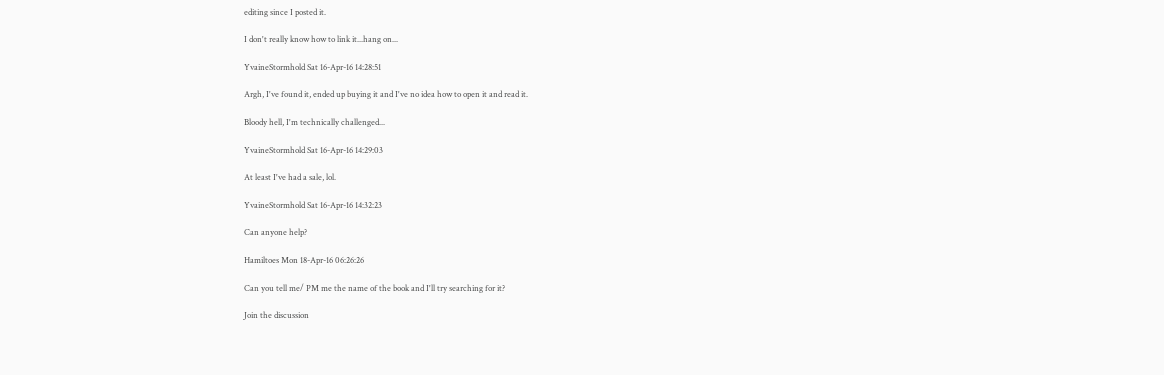editing since I posted it.

I don't really know how to link it...hang on...

YvaineStormhold Sat 16-Apr-16 14:28:51

Argh, I've found it, ended up buying it and I've no idea how to open it and read it.

Bloody hell, I'm technically challenged...

YvaineStormhold Sat 16-Apr-16 14:29:03

At least I've had a sale, lol.

YvaineStormhold Sat 16-Apr-16 14:32:23

Can anyone help?

Hamiltoes Mon 18-Apr-16 06:26:26

Can you tell me/ PM me the name of the book and I'll try searching for it?

Join the discussion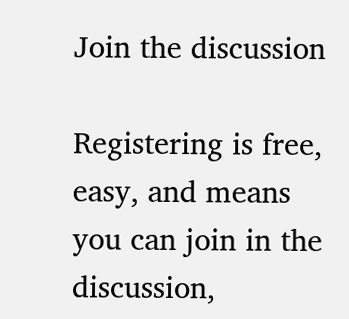Join the discussion

Registering is free, easy, and means you can join in the discussion,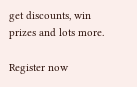get discounts, win prizes and lots more.

Register now